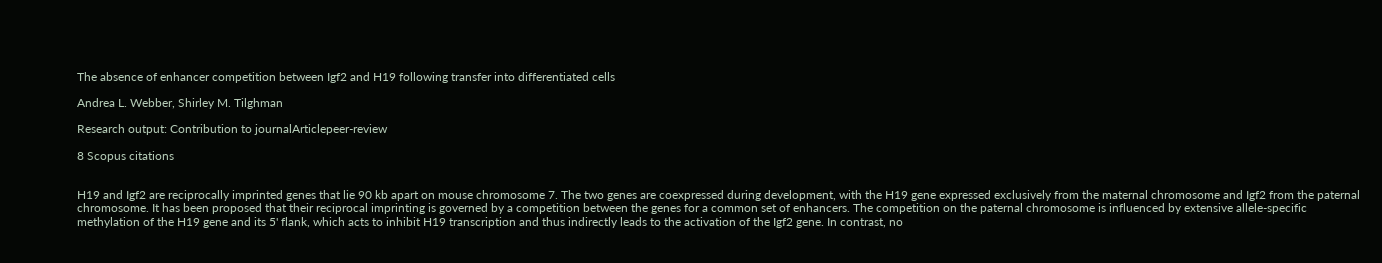The absence of enhancer competition between Igf2 and H19 following transfer into differentiated cells

Andrea L. Webber, Shirley M. Tilghman

Research output: Contribution to journalArticlepeer-review

8 Scopus citations


H19 and Igf2 are reciprocally imprinted genes that lie 90 kb apart on mouse chromosome 7. The two genes are coexpressed during development, with the H19 gene expressed exclusively from the maternal chromosome and Igf2 from the paternal chromosome. It has been proposed that their reciprocal imprinting is governed by a competition between the genes for a common set of enhancers. The competition on the paternal chromosome is influenced by extensive allele-specific methylation of the H19 gene and its 5' flank, which acts to inhibit H19 transcription and thus indirectly leads to the activation of the Igf2 gene. In contrast, no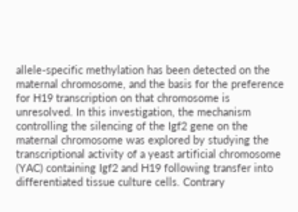allele-specific methylation has been detected on the maternal chromosome, and the basis for the preference for H19 transcription on that chromosome is unresolved. In this investigation, the mechanism controlling the silencing of the Igf2 gene on the maternal chromosome was explored by studying the transcriptional activity of a yeast artificial chromosome (YAC) containing Igf2 and H19 following transfer into differentiated tissue culture cells. Contrary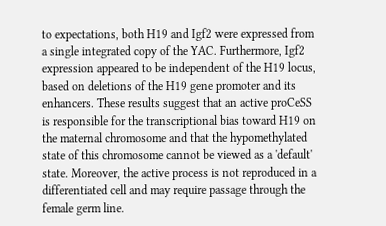to expectations, both H19 and Igf2 were expressed from a single integrated copy of the YAC. Furthermore, Igf2 expression appeared to be independent of the H19 locus, based on deletions of the H19 gene promoter and its enhancers. These results suggest that an active proCeSS is responsible for the transcriptional bias toward H19 on the maternal chromosome and that the hypomethylated state of this chromosome cannot be viewed as a 'default' state. Moreover, the active process is not reproduced in a differentiated cell and may require passage through the female germ line.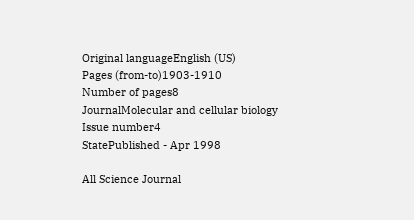Original languageEnglish (US)
Pages (from-to)1903-1910
Number of pages8
JournalMolecular and cellular biology
Issue number4
StatePublished - Apr 1998

All Science Journal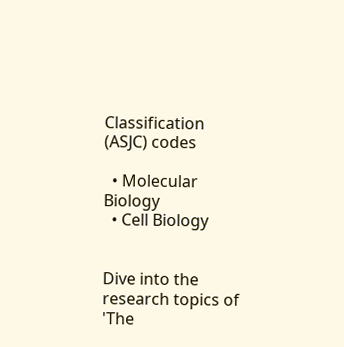Classification (ASJC) codes

  • Molecular Biology
  • Cell Biology


Dive into the research topics of 'The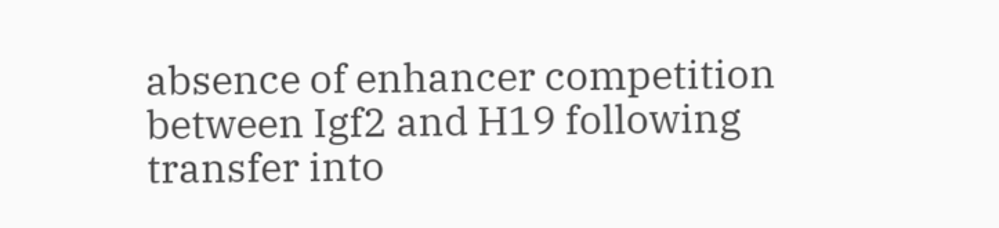absence of enhancer competition between Igf2 and H19 following transfer into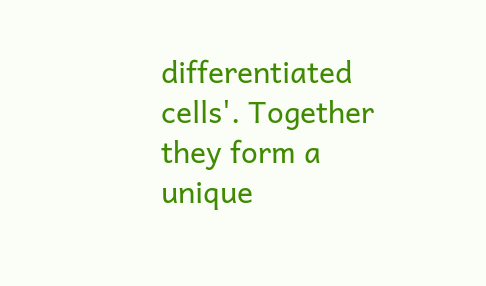differentiated cells'. Together they form a unique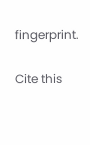fingerprint.

Cite this